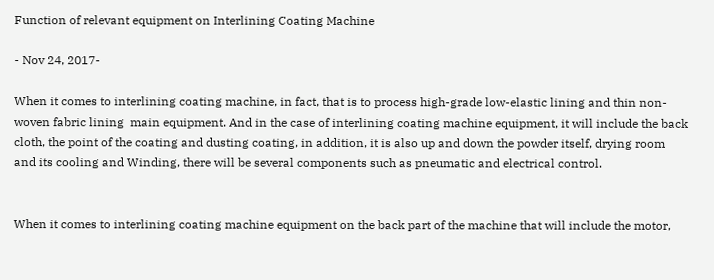Function of relevant equipment on Interlining Coating Machine

- Nov 24, 2017-

When it comes to interlining coating machine, in fact, that is to process high-grade low-elastic lining and thin non-woven fabric lining  main equipment. And in the case of interlining coating machine equipment, it will include the back cloth, the point of the coating and dusting coating, in addition, it is also up and down the powder itself, drying room and its cooling and Winding, there will be several components such as pneumatic and electrical control.


When it comes to interlining coating machine equipment on the back part of the machine that will include the motor,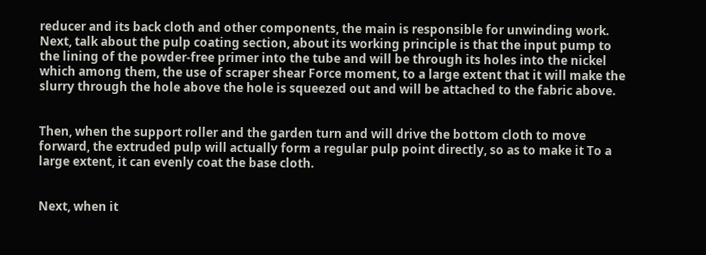reducer and its back cloth and other components, the main is responsible for unwinding work. Next, talk about the pulp coating section, about its working principle is that the input pump to the lining of the powder-free primer into the tube and will be through its holes into the nickel which among them, the use of scraper shear Force moment, to a large extent that it will make the slurry through the hole above the hole is squeezed out and will be attached to the fabric above.


Then, when the support roller and the garden turn and will drive the bottom cloth to move forward, the extruded pulp will actually form a regular pulp point directly, so as to make it To a large extent, it can evenly coat the base cloth.


Next, when it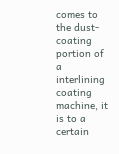comes to the dust-coating portion of a interlining coating machine, it is to a certain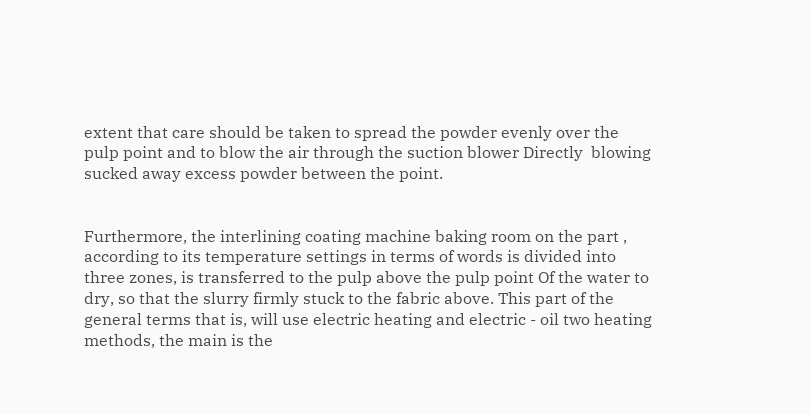extent that care should be taken to spread the powder evenly over the pulp point and to blow the air through the suction blower Directly  blowing sucked away excess powder between the point.


Furthermore, the interlining coating machine baking room on the part , according to its temperature settings in terms of words is divided into three zones, is transferred to the pulp above the pulp point Of the water to dry, so that the slurry firmly stuck to the fabric above. This part of the general terms that is, will use electric heating and electric - oil two heating methods, the main is the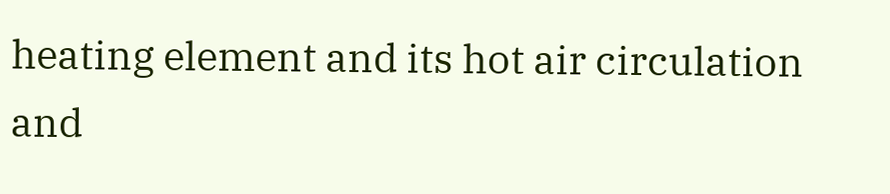heating element and its hot air circulation and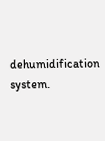dehumidification system.